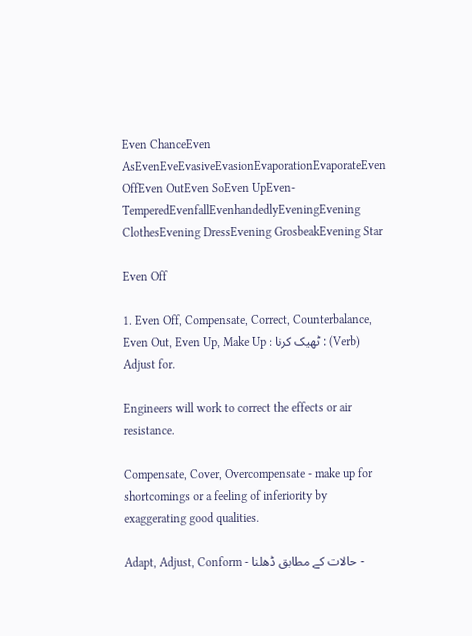Even ChanceEven AsEvenEveEvasiveEvasionEvaporationEvaporateEven OffEven OutEven SoEven UpEven-TemperedEvenfallEvenhandedlyEveningEvening ClothesEvening DressEvening GrosbeakEvening Star

Even Off

1. Even Off, Compensate, Correct, Counterbalance, Even Out, Even Up, Make Up : ٹھیک کرنا : (Verb) Adjust for.

Engineers will work to correct the effects or air resistance.

Compensate, Cover, Overcompensate - make up for shortcomings or a feeling of inferiority by exaggerating good qualities.

Adapt, Adjust, Conform - حالات کے مطابق ڈھلنا -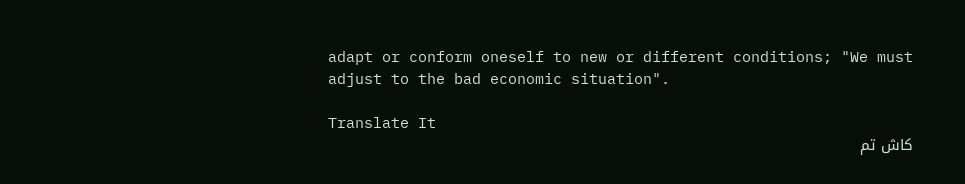adapt or conform oneself to new or different conditions; "We must adjust to the bad economic situation".

Translate It
کاش تم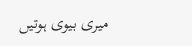میری بیوی ہوتیں